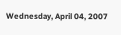Wednesday, April 04, 2007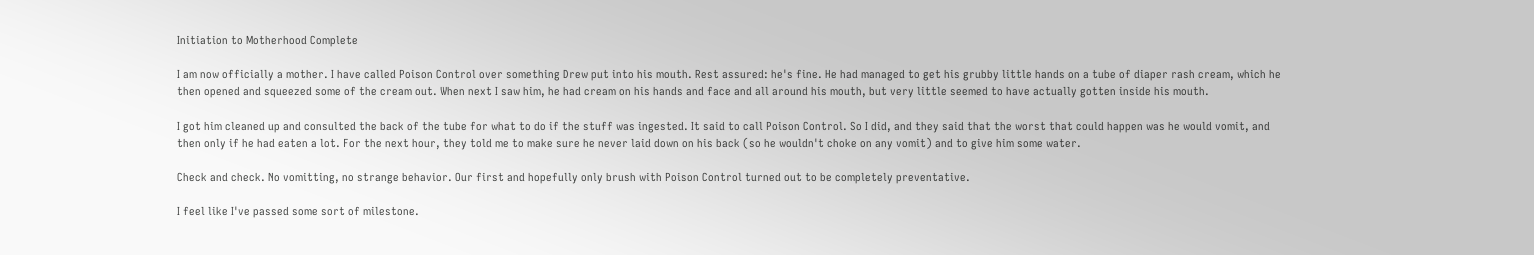Initiation to Motherhood Complete

I am now officially a mother. I have called Poison Control over something Drew put into his mouth. Rest assured: he's fine. He had managed to get his grubby little hands on a tube of diaper rash cream, which he then opened and squeezed some of the cream out. When next I saw him, he had cream on his hands and face and all around his mouth, but very little seemed to have actually gotten inside his mouth.

I got him cleaned up and consulted the back of the tube for what to do if the stuff was ingested. It said to call Poison Control. So I did, and they said that the worst that could happen was he would vomit, and then only if he had eaten a lot. For the next hour, they told me to make sure he never laid down on his back (so he wouldn't choke on any vomit) and to give him some water.

Check and check. No vomitting, no strange behavior. Our first and hopefully only brush with Poison Control turned out to be completely preventative.

I feel like I've passed some sort of milestone.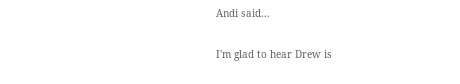Andi said...

I'm glad to hear Drew is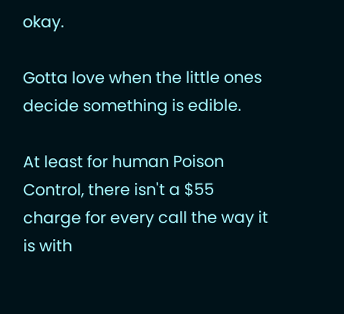okay.

Gotta love when the little ones decide something is edible.

At least for human Poison Control, there isn't a $55 charge for every call the way it is with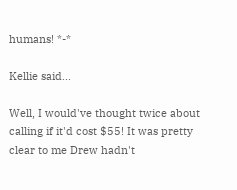humans! *-*

Kellie said...

Well, I would've thought twice about calling if it'd cost $55! It was pretty clear to me Drew hadn't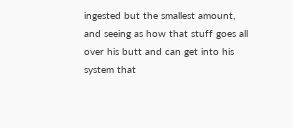ingested but the smallest amount, and seeing as how that stuff goes all over his butt and can get into his system that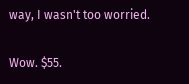way, I wasn't too worried.

Wow. $55.